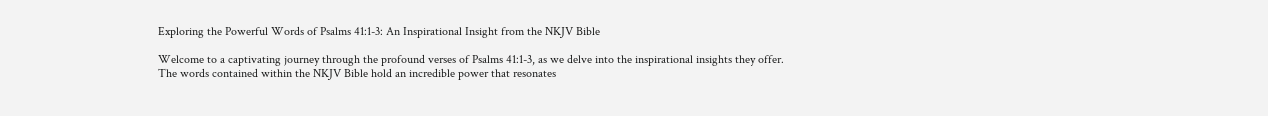Exploring the Powerful Words of Psalms 41:1-3: An Inspirational Insight from the NKJV Bible

Welcome to a captivating journey through the profound verses of Psalms 41:1-3, as we delve into the inspirational insights they offer. The words contained within the NKJV Bible hold an incredible power that resonates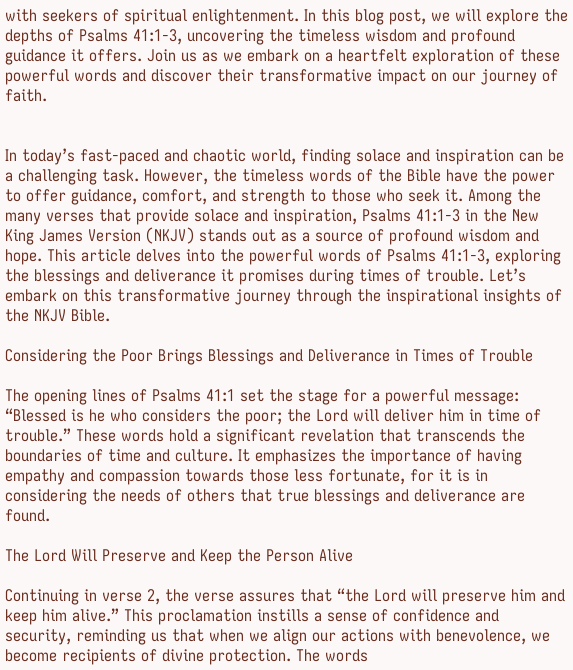with seekers of spiritual enlightenment. In this blog post, we will explore the depths of Psalms 41:1-3, uncovering the timeless wisdom and profound guidance it offers. Join us as we embark on a heartfelt exploration of these powerful words and discover their transformative impact on our journey of faith.


In today’s fast-paced and chaotic world, finding solace and inspiration can be a challenging task. However, the timeless words of the Bible have the power to offer guidance, comfort, and strength to those who seek it. Among the many verses that provide solace and inspiration, Psalms 41:1-3 in the New King James Version (NKJV) stands out as a source of profound wisdom and hope. This article delves into the powerful words of Psalms 41:1-3, exploring the blessings and deliverance it promises during times of trouble. Let’s embark on this transformative journey through the inspirational insights of the NKJV Bible.

Considering the Poor Brings Blessings and Deliverance in Times of Trouble

The opening lines of Psalms 41:1 set the stage for a powerful message: “Blessed is he who considers the poor; the Lord will deliver him in time of trouble.” These words hold a significant revelation that transcends the boundaries of time and culture. It emphasizes the importance of having empathy and compassion towards those less fortunate, for it is in considering the needs of others that true blessings and deliverance are found.

The Lord Will Preserve and Keep the Person Alive

Continuing in verse 2, the verse assures that “the Lord will preserve him and keep him alive.” This proclamation instills a sense of confidence and security, reminding us that when we align our actions with benevolence, we become recipients of divine protection. The words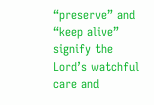“preserve” and “keep alive” signify the Lord’s watchful care and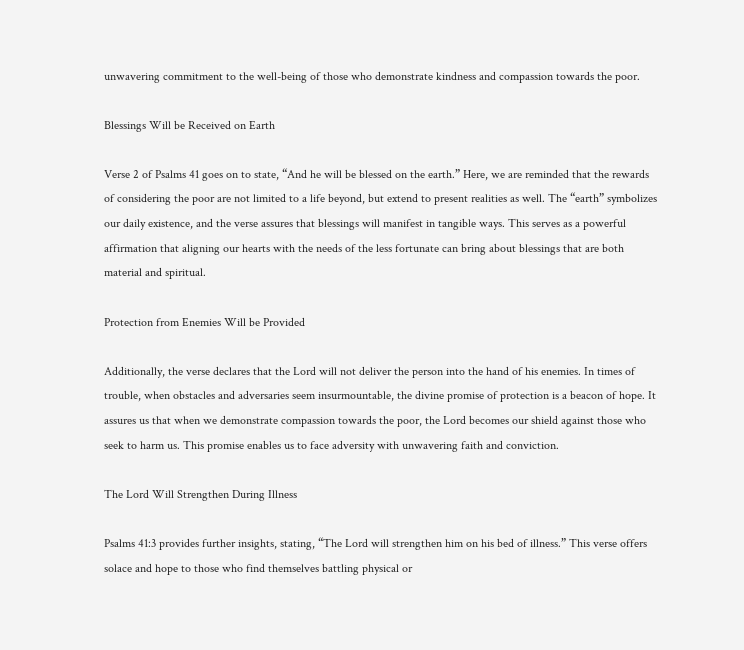unwavering commitment to the well-being of those who demonstrate kindness and compassion towards the poor.

Blessings Will be Received on Earth

Verse 2 of Psalms 41 goes on to state, “And he will be blessed on the earth.” Here, we are reminded that the rewards of considering the poor are not limited to a life beyond, but extend to present realities as well. The “earth” symbolizes our daily existence, and the verse assures that blessings will manifest in tangible ways. This serves as a powerful affirmation that aligning our hearts with the needs of the less fortunate can bring about blessings that are both material and spiritual.

Protection from Enemies Will be Provided

Additionally, the verse declares that the Lord will not deliver the person into the hand of his enemies. In times of trouble, when obstacles and adversaries seem insurmountable, the divine promise of protection is a beacon of hope. It assures us that when we demonstrate compassion towards the poor, the Lord becomes our shield against those who seek to harm us. This promise enables us to face adversity with unwavering faith and conviction.

The Lord Will Strengthen During Illness

Psalms 41:3 provides further insights, stating, “The Lord will strengthen him on his bed of illness.” This verse offers solace and hope to those who find themselves battling physical or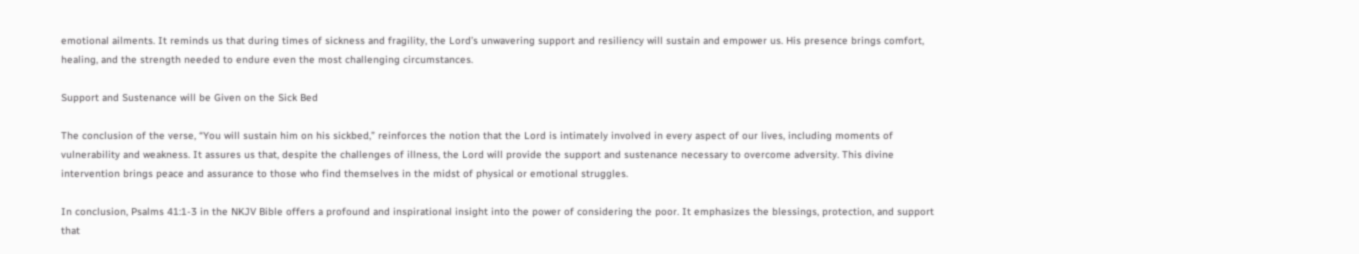emotional ailments. It reminds us that during times of sickness and fragility, the Lord’s unwavering support and resiliency will sustain and empower us. His presence brings comfort, healing, and the strength needed to endure even the most challenging circumstances.

Support and Sustenance will be Given on the Sick Bed

The conclusion of the verse, “You will sustain him on his sickbed,” reinforces the notion that the Lord is intimately involved in every aspect of our lives, including moments of vulnerability and weakness. It assures us that, despite the challenges of illness, the Lord will provide the support and sustenance necessary to overcome adversity. This divine intervention brings peace and assurance to those who find themselves in the midst of physical or emotional struggles.

In conclusion, Psalms 41:1-3 in the NKJV Bible offers a profound and inspirational insight into the power of considering the poor. It emphasizes the blessings, protection, and support that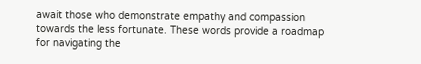await those who demonstrate empathy and compassion towards the less fortunate. These words provide a roadmap for navigating the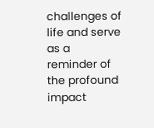challenges of life and serve as a reminder of the profound impact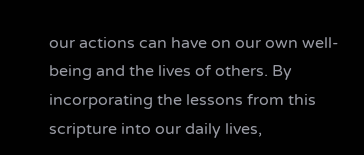our actions can have on our own well-being and the lives of others. By incorporating the lessons from this scripture into our daily lives,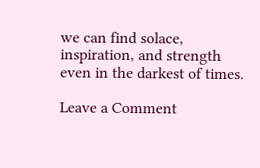we can find solace, inspiration, and strength even in the darkest of times.

Leave a Comment